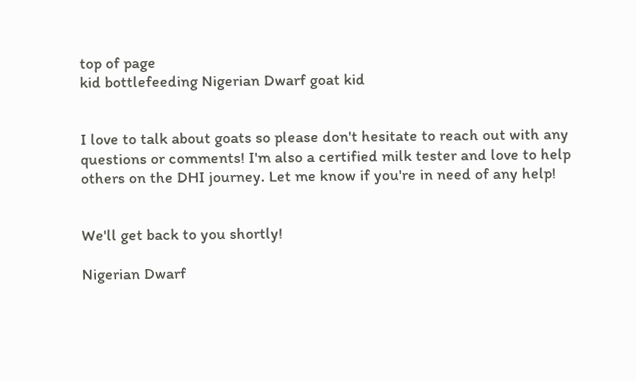top of page
kid bottlefeeding Nigerian Dwarf goat kid


I love to talk about goats so please don't hesitate to reach out with any questions or comments! I'm also a certified milk tester and love to help others on the DHI journey. Let me know if you're in need of any help!


We'll get back to you shortly!

Nigerian Dwarf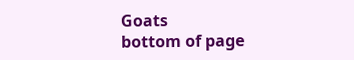Goats
bottom of page